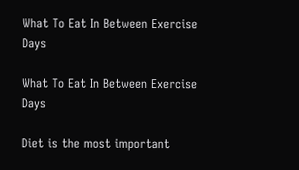What To Eat In Between Exercise Days

What To Eat In Between Exercise Days

Diet is the most important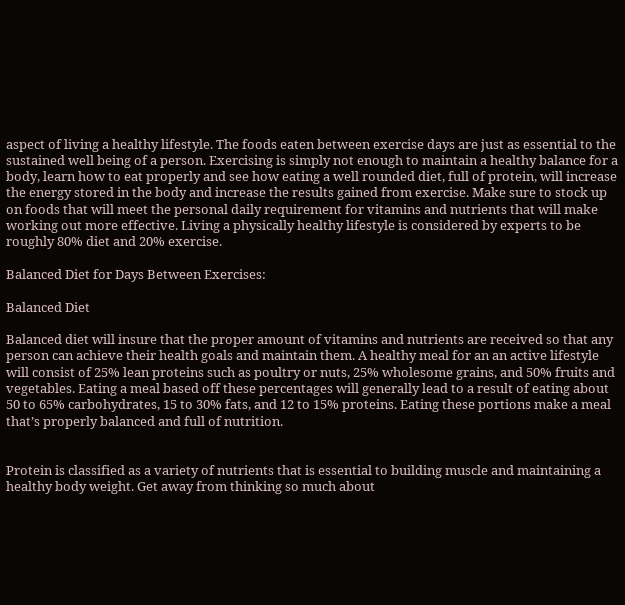aspect of living a healthy lifestyle. The foods eaten between exercise days are just as essential to the sustained well being of a person. Exercising is simply not enough to maintain a healthy balance for a body, learn how to eat properly and see how eating a well rounded diet, full of protein, will increase the energy stored in the body and increase the results gained from exercise. Make sure to stock up on foods that will meet the personal daily requirement for vitamins and nutrients that will make working out more effective. Living a physically healthy lifestyle is considered by experts to be roughly 80% diet and 20% exercise.

Balanced Diet for Days Between Exercises:

Balanced Diet

Balanced diet will insure that the proper amount of vitamins and nutrients are received so that any person can achieve their health goals and maintain them. A healthy meal for an an active lifestyle will consist of 25% lean proteins such as poultry or nuts, 25% wholesome grains, and 50% fruits and vegetables. Eating a meal based off these percentages will generally lead to a result of eating about 50 to 65% carbohydrates, 15 to 30% fats, and 12 to 15% proteins. Eating these portions make a meal that’s properly balanced and full of nutrition.


Protein is classified as a variety of nutrients that is essential to building muscle and maintaining a healthy body weight. Get away from thinking so much about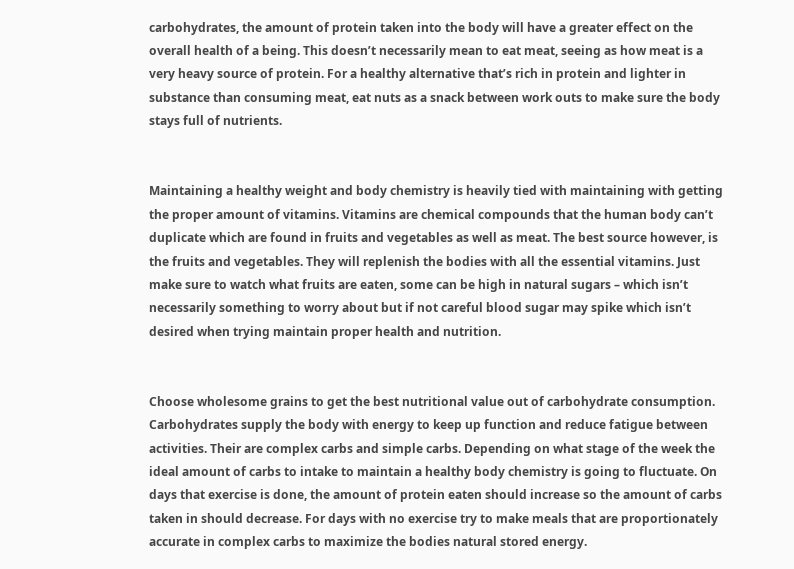carbohydrates, the amount of protein taken into the body will have a greater effect on the overall health of a being. This doesn’t necessarily mean to eat meat, seeing as how meat is a very heavy source of protein. For a healthy alternative that’s rich in protein and lighter in substance than consuming meat, eat nuts as a snack between work outs to make sure the body stays full of nutrients.


Maintaining a healthy weight and body chemistry is heavily tied with maintaining with getting the proper amount of vitamins. Vitamins are chemical compounds that the human body can’t duplicate which are found in fruits and vegetables as well as meat. The best source however, is the fruits and vegetables. They will replenish the bodies with all the essential vitamins. Just make sure to watch what fruits are eaten, some can be high in natural sugars – which isn’t necessarily something to worry about but if not careful blood sugar may spike which isn’t desired when trying maintain proper health and nutrition.


Choose wholesome grains to get the best nutritional value out of carbohydrate consumption. Carbohydrates supply the body with energy to keep up function and reduce fatigue between activities. Their are complex carbs and simple carbs. Depending on what stage of the week the ideal amount of carbs to intake to maintain a healthy body chemistry is going to fluctuate. On days that exercise is done, the amount of protein eaten should increase so the amount of carbs taken in should decrease. For days with no exercise try to make meals that are proportionately accurate in complex carbs to maximize the bodies natural stored energy.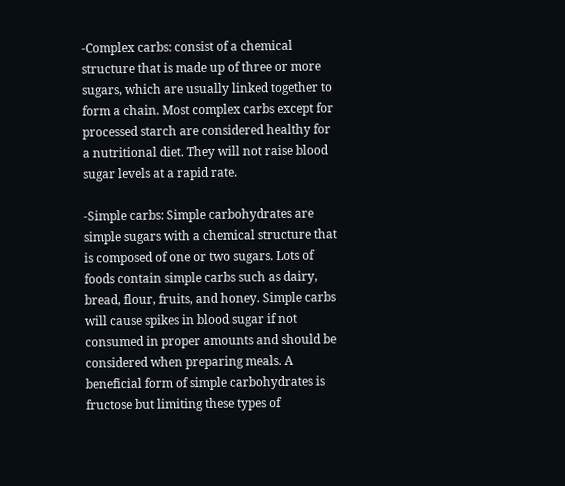-Complex carbs: consist of a chemical structure that is made up of three or more sugars, which are usually linked together to form a chain. Most complex carbs except for processed starch are considered healthy for a nutritional diet. They will not raise blood sugar levels at a rapid rate.

-Simple carbs: Simple carbohydrates are simple sugars with a chemical structure that is composed of one or two sugars. Lots of foods contain simple carbs such as dairy, bread, flour, fruits, and honey. Simple carbs will cause spikes in blood sugar if not consumed in proper amounts and should be considered when preparing meals. A beneficial form of simple carbohydrates is fructose but limiting these types of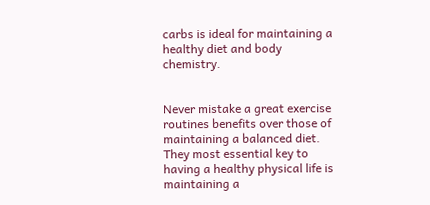carbs is ideal for maintaining a healthy diet and body chemistry.


Never mistake a great exercise routines benefits over those of maintaining a balanced diet. They most essential key to having a healthy physical life is maintaining a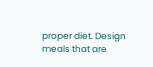proper diet. Design meals that are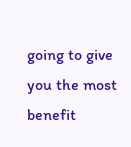going to give you the most benefit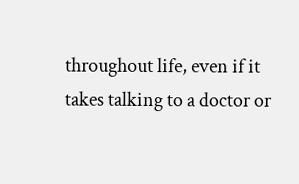throughout life, even if it takes talking to a doctor or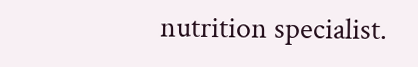nutrition specialist.